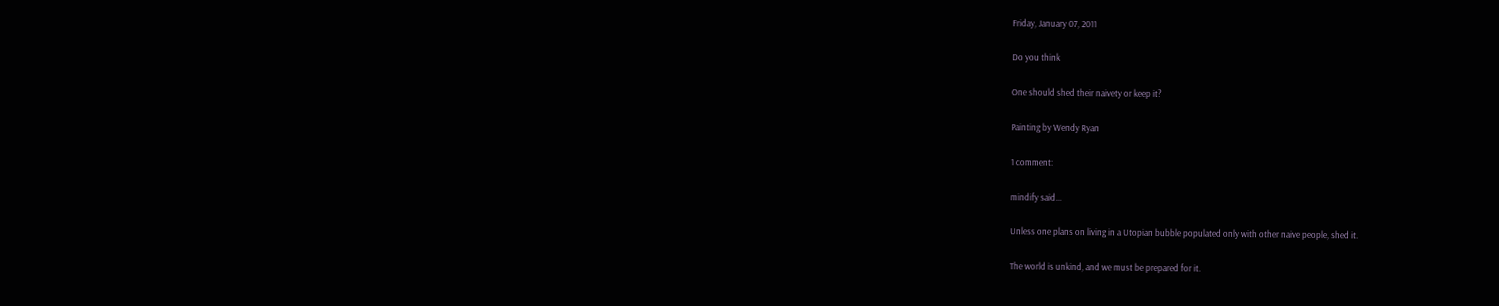Friday, January 07, 2011

Do you think

One should shed their naivety or keep it?

Painting by Wendy Ryan

1 comment:

mindify said...

Unless one plans on living in a Utopian bubble populated only with other naive people, shed it.

The world is unkind, and we must be prepared for it.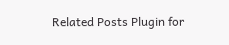Related Posts Plugin for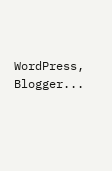WordPress, Blogger...